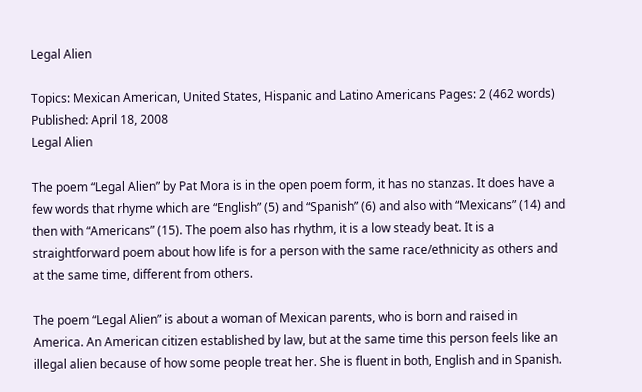Legal Alien

Topics: Mexican American, United States, Hispanic and Latino Americans Pages: 2 (462 words) Published: April 18, 2008
Legal Alien

The poem “Legal Alien” by Pat Mora is in the open poem form, it has no stanzas. It does have a few words that rhyme which are “English” (5) and “Spanish” (6) and also with “Mexicans” (14) and then with “Americans” (15). The poem also has rhythm, it is a low steady beat. It is a straightforward poem about how life is for a person with the same race/ethnicity as others and at the same time, different from others.

The poem “Legal Alien” is about a woman of Mexican parents, who is born and raised in America. An American citizen established by law, but at the same time this person feels like an illegal alien because of how some people treat her. She is fluent in both, English and in Spanish.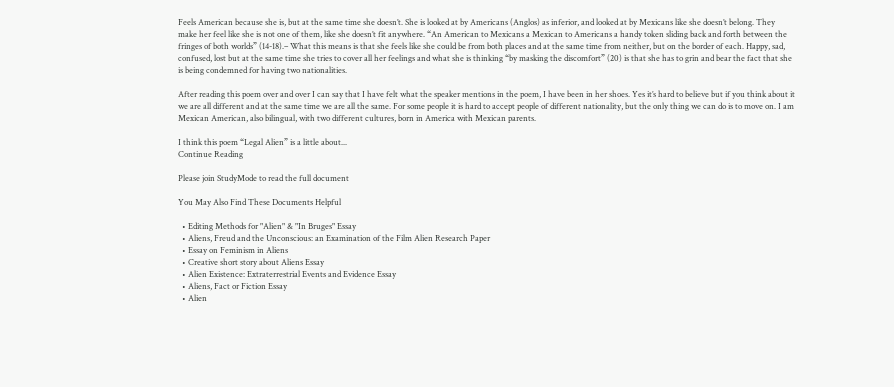Feels American because she is, but at the same time she doesn’t. She is looked at by Americans (Anglos) as inferior, and looked at by Mexicans like she doesn’t belong. They make her feel like she is not one of them, like she doesn’t fit anywhere. “An American to Mexicans a Mexican to Americans a handy token sliding back and forth between the fringes of both worlds” (14-18).– What this means is that she feels like she could be from both places and at the same time from neither, but on the border of each. Happy, sad, confused, lost but at the same time she tries to cover all her feelings and what she is thinking “by masking the discomfort” (20) is that she has to grin and bear the fact that she is being condemned for having two nationalities.

After reading this poem over and over I can say that I have felt what the speaker mentions in the poem, I have been in her shoes. Yes it’s hard to believe but if you think about it we are all different and at the same time we are all the same. For some people it is hard to accept people of different nationality, but the only thing we can do is to move on. I am Mexican American, also bilingual, with two different cultures, born in America with Mexican parents.

I think this poem “Legal Alien” is a little about...
Continue Reading

Please join StudyMode to read the full document

You May Also Find These Documents Helpful

  • Editing Methods for "Alien" & "In Bruges" Essay
  • Aliens, Freud and the Unconscious: an Examination of the Film Alien Research Paper
  • Essay on Feminism in Aliens
  • Creative short story about Aliens Essay
  • Alien Existence: Extraterrestrial Events and Evidence Essay
  • Aliens, Fact or Fiction Essay
  • Alien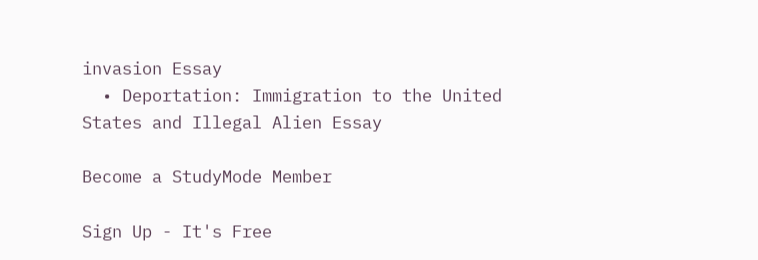invasion Essay
  • Deportation: Immigration to the United States and Illegal Alien Essay

Become a StudyMode Member

Sign Up - It's Free